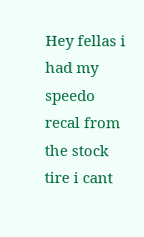Hey fellas i had my speedo recal from the stock tire i cant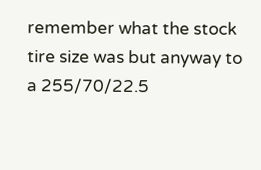remember what the stock tire size was but anyway to a 255/70/22.5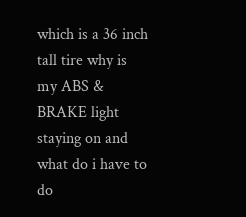which is a 36 inch tall tire why is my ABS & BRAKE light staying on and what do i have to do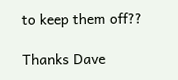to keep them off??

Thanks Dave